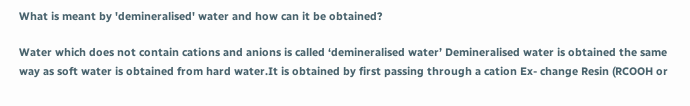What is meant by 'demineralised' water and how can it be obtained?

Water which does not contain cations and anions is called ‘demineralised water’ Demineralised water is obtained the same way as soft water is obtained from hard water.It is obtained by first passing through a cation Ex- change Resin (RCOOH or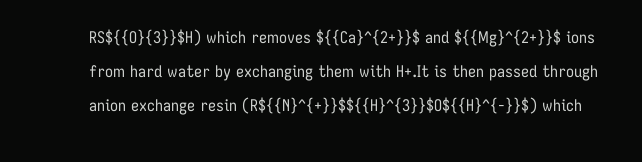RS${{O}{3}}$H) which removes ${{Ca}^{2+}}$ and ${{Mg}^{2+}}$ ions from hard water by exchanging them with H+.It is then passed through anion exchange resin (R${{N}^{+}}$${{H}^{3}}$O${{H}^{-}}$) which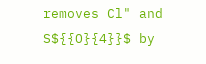removes Cl" and S${{O}{4}}$ by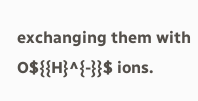exchanging them with O${{H}^{-}}$ ions.